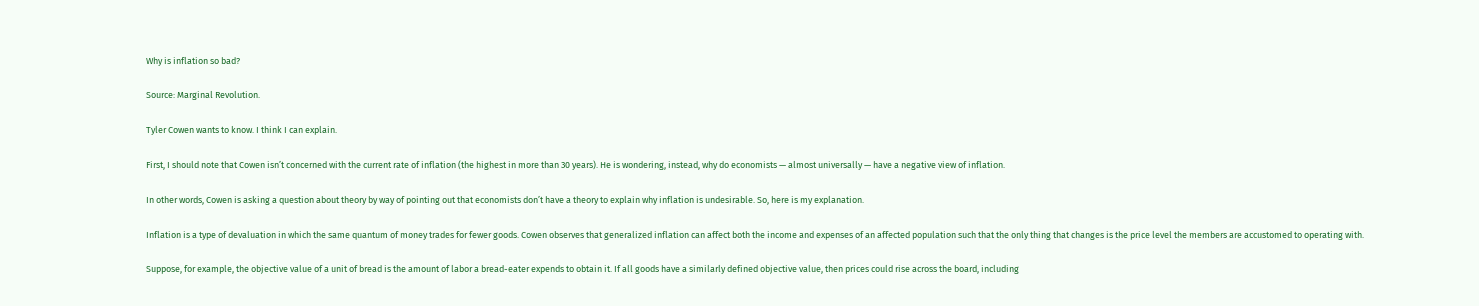Why is inflation so bad?

Source: Marginal Revolution.

Tyler Cowen wants to know. I think I can explain.

First, I should note that Cowen isn’t concerned with the current rate of inflation (the highest in more than 30 years). He is wondering, instead, why do economists — almost universally — have a negative view of inflation.

In other words, Cowen is asking a question about theory by way of pointing out that economists don’t have a theory to explain why inflation is undesirable. So, here is my explanation.

Inflation is a type of devaluation in which the same quantum of money trades for fewer goods. Cowen observes that generalized inflation can affect both the income and expenses of an affected population such that the only thing that changes is the price level the members are accustomed to operating with.

Suppose, for example, the objective value of a unit of bread is the amount of labor a bread-eater expends to obtain it. If all goods have a similarly defined objective value, then prices could rise across the board, including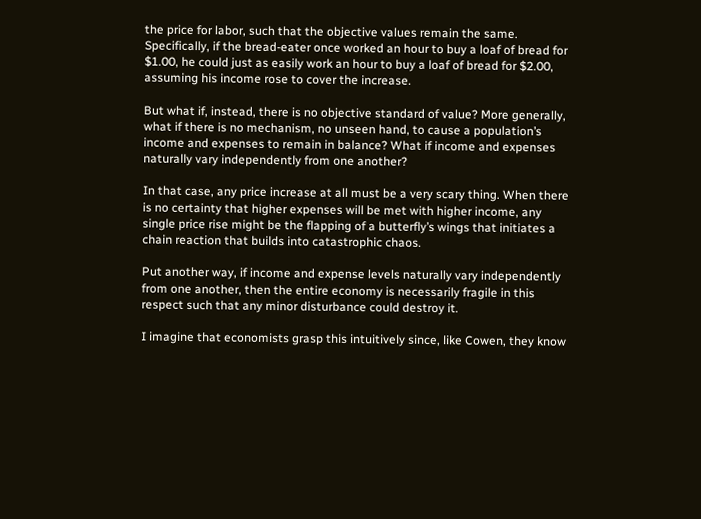the price for labor, such that the objective values remain the same. Specifically, if the bread-eater once worked an hour to buy a loaf of bread for $1.00, he could just as easily work an hour to buy a loaf of bread for $2.00, assuming his income rose to cover the increase.

But what if, instead, there is no objective standard of value? More generally, what if there is no mechanism, no unseen hand, to cause a population’s income and expenses to remain in balance? What if income and expenses naturally vary independently from one another?

In that case, any price increase at all must be a very scary thing. When there is no certainty that higher expenses will be met with higher income, any single price rise might be the flapping of a butterfly’s wings that initiates a chain reaction that builds into catastrophic chaos.

Put another way, if income and expense levels naturally vary independently from one another, then the entire economy is necessarily fragile in this respect such that any minor disturbance could destroy it.

I imagine that economists grasp this intuitively since, like Cowen, they know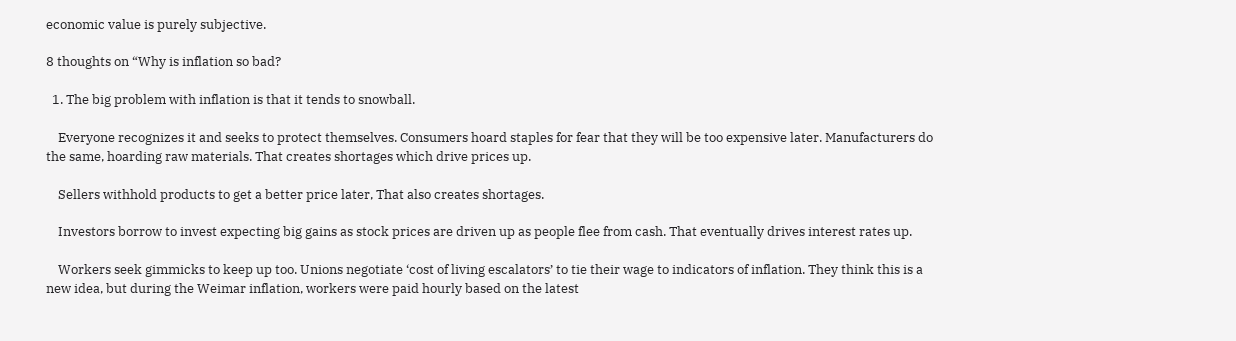economic value is purely subjective.

8 thoughts on “Why is inflation so bad?

  1. The big problem with inflation is that it tends to snowball.

    Everyone recognizes it and seeks to protect themselves. Consumers hoard staples for fear that they will be too expensive later. Manufacturers do the same, hoarding raw materials. That creates shortages which drive prices up.

    Sellers withhold products to get a better price later, That also creates shortages.

    Investors borrow to invest expecting big gains as stock prices are driven up as people flee from cash. That eventually drives interest rates up.

    Workers seek gimmicks to keep up too. Unions negotiate ‘cost of living escalators’ to tie their wage to indicators of inflation. They think this is a new idea, but during the Weimar inflation, workers were paid hourly based on the latest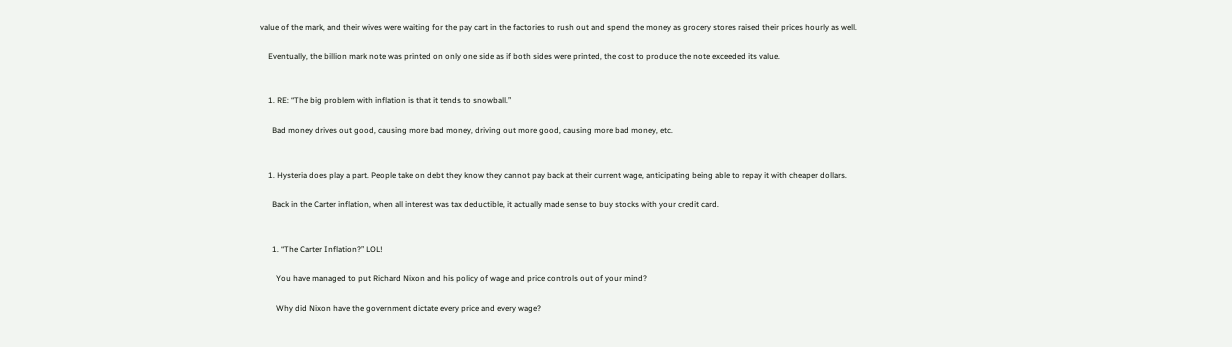value of the mark, and their wives were waiting for the pay cart in the factories to rush out and spend the money as grocery stores raised their prices hourly as well.

    Eventually, the billion mark note was printed on only one side as if both sides were printed, the cost to produce the note exceeded its value.


    1. RE: “The big problem with inflation is that it tends to snowball.”

      Bad money drives out good, causing more bad money, driving out more good, causing more bad money, etc.


    1. Hysteria does play a part. People take on debt they know they cannot pay back at their current wage, anticipating being able to repay it with cheaper dollars.

      Back in the Carter inflation, when all interest was tax deductible, it actually made sense to buy stocks with your credit card.


      1. “The Carter Inflation?” LOL!

        You have managed to put Richard Nixon and his policy of wage and price controls out of your mind?

        Why did Nixon have the government dictate every price and every wage?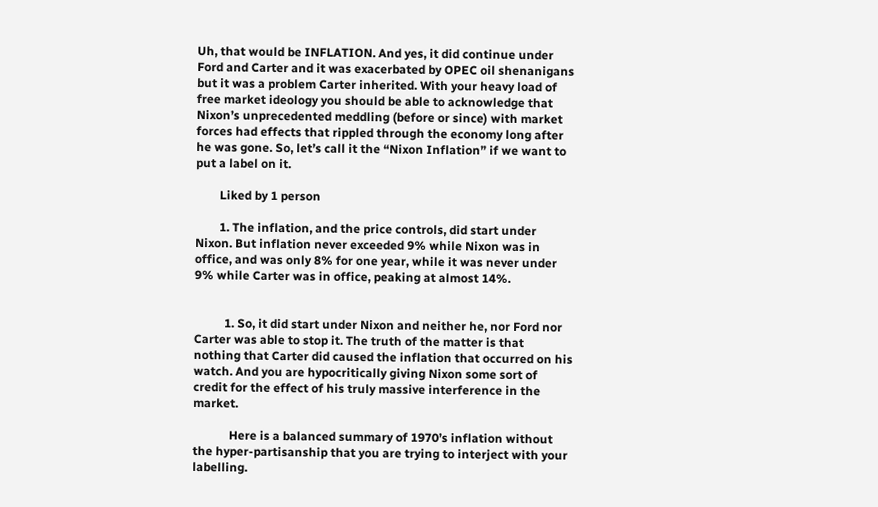Uh, that would be INFLATION. And yes, it did continue under Ford and Carter and it was exacerbated by OPEC oil shenanigans but it was a problem Carter inherited. With your heavy load of free market ideology you should be able to acknowledge that Nixon’s unprecedented meddling (before or since) with market forces had effects that rippled through the economy long after he was gone. So, let’s call it the “Nixon Inflation” if we want to put a label on it.

        Liked by 1 person

        1. The inflation, and the price controls, did start under Nixon. But inflation never exceeded 9% while Nixon was in office, and was only 8% for one year, while it was never under 9% while Carter was in office, peaking at almost 14%.


          1. So, it did start under Nixon and neither he, nor Ford nor Carter was able to stop it. The truth of the matter is that nothing that Carter did caused the inflation that occurred on his watch. And you are hypocritically giving Nixon some sort of credit for the effect of his truly massive interference in the market.

            Here is a balanced summary of 1970’s inflation without the hyper-partisanship that you are trying to interject with your labelling.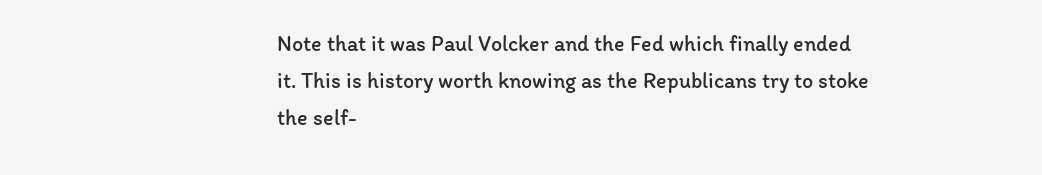Note that it was Paul Volcker and the Fed which finally ended it. This is history worth knowing as the Republicans try to stoke the self-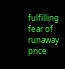fulfilling fear of runaway price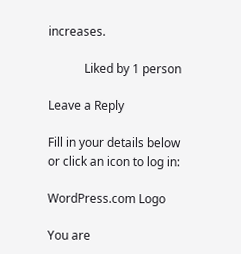increases.

            Liked by 1 person

Leave a Reply

Fill in your details below or click an icon to log in:

WordPress.com Logo

You are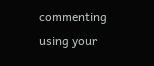commenting using your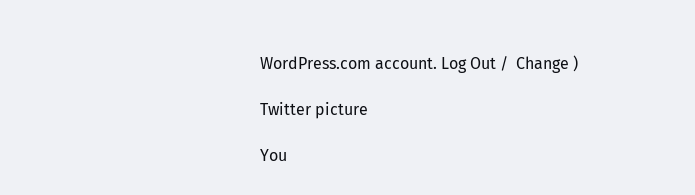WordPress.com account. Log Out /  Change )

Twitter picture

You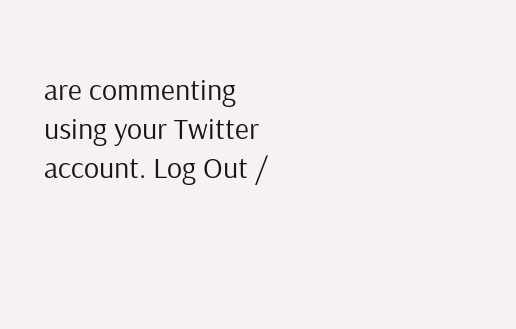are commenting using your Twitter account. Log Out /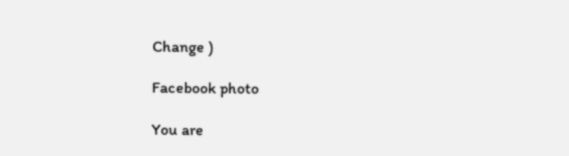Change )

Facebook photo

You are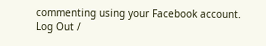commenting using your Facebook account. Log Out /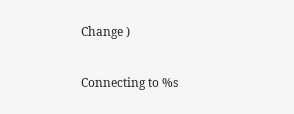Change )

Connecting to %s